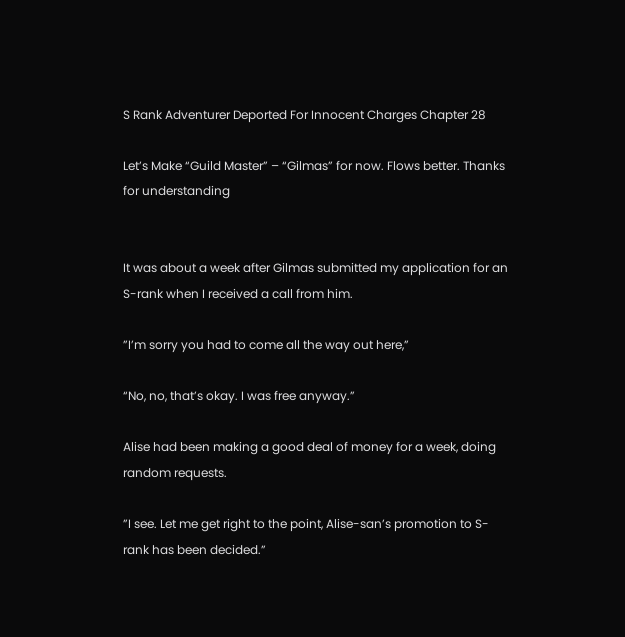S Rank Adventurer Deported For Innocent Charges Chapter 28

Let’s Make “Guild Master” – “Gilmas” for now. Flows better. Thanks for understanding


It was about a week after Gilmas submitted my application for an S-rank when I received a call from him.

”I’m sorry you had to come all the way out here,”

“No, no, that’s okay. I was free anyway.”

Alise had been making a good deal of money for a week, doing random requests.

”I see. Let me get right to the point, Alise-san’s promotion to S-rank has been decided.”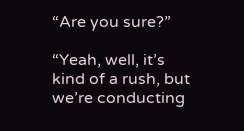“Are you sure?”

“Yeah, well, it’s kind of a rush, but we’re conducting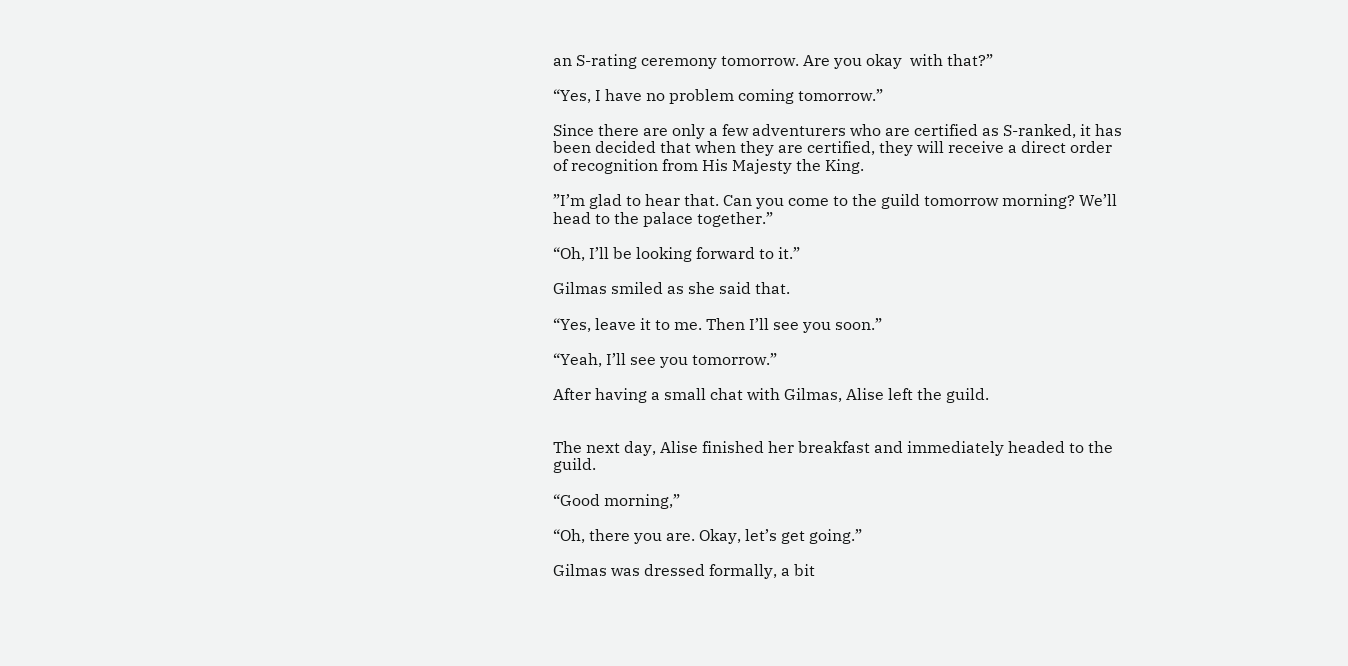an S-rating ceremony tomorrow. Are you okay  with that?”

“Yes, I have no problem coming tomorrow.”

Since there are only a few adventurers who are certified as S-ranked, it has been decided that when they are certified, they will receive a direct order of recognition from His Majesty the King.

”I’m glad to hear that. Can you come to the guild tomorrow morning? We’ll head to the palace together.”

“Oh, I’ll be looking forward to it.”

Gilmas smiled as she said that.

“Yes, leave it to me. Then I’ll see you soon.”

“Yeah, I’ll see you tomorrow.”

After having a small chat with Gilmas, Alise left the guild.


The next day, Alise finished her breakfast and immediately headed to the guild.

“Good morning,”

“Oh, there you are. Okay, let’s get going.”

Gilmas was dressed formally, a bit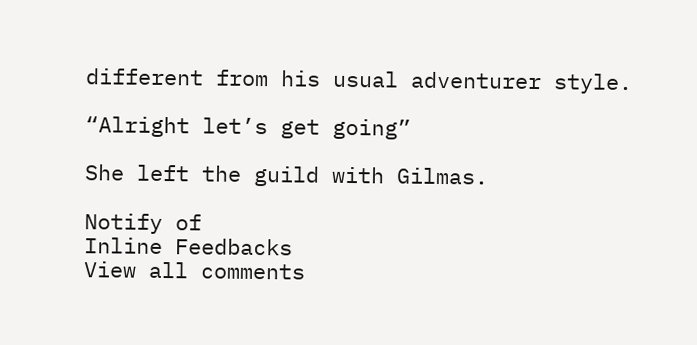different from his usual adventurer style.

“Alright let’s get going”

She left the guild with Gilmas.

Notify of
Inline Feedbacks
View all comments